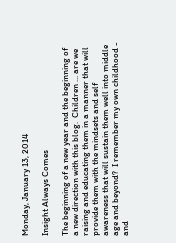Monday, January 13, 2014

Insight Always Comes

The beginning of a new year and the beginning of a new direction with this blog.  Children ... are we raising and educating them in a manner that will provide them with the mindsets and self awareness that will sustain them well into middle age and beyond?  I remember my own childhood - and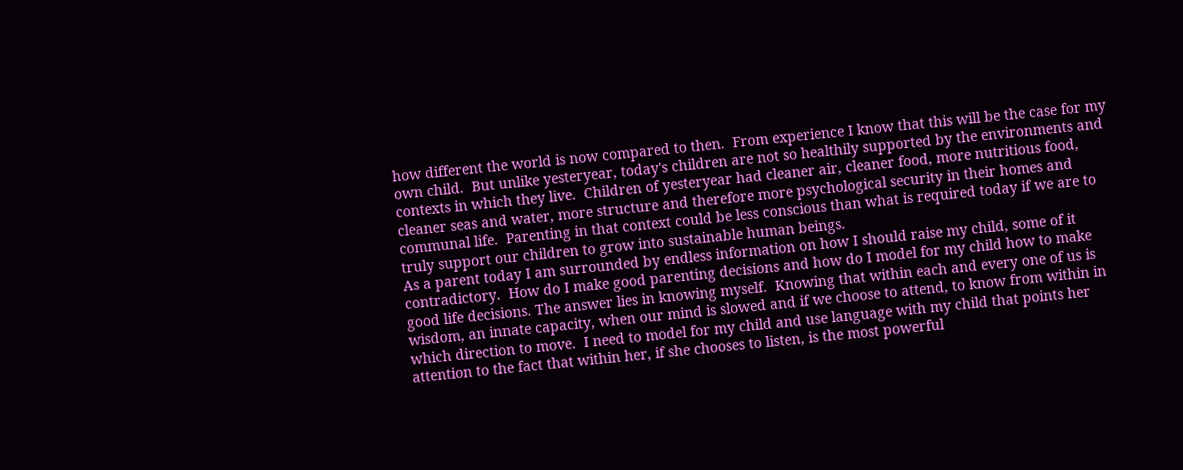how different the world is now compared to then.  From experience I know that this will be the case for my own child.  But unlike yesteryear, today's children are not so healthily supported by the environments and contexts in which they live.  Children of yesteryear had cleaner air, cleaner food, more nutritious food, cleaner seas and water, more structure and therefore more psychological security in their homes and communal life.  Parenting in that context could be less conscious than what is required today if we are to truly support our children to grow into sustainable human beings.
As a parent today I am surrounded by endless information on how I should raise my child, some of it contradictory.  How do I make good parenting decisions and how do I model for my child how to make good life decisions. The answer lies in knowing myself.  Knowing that within each and every one of us is wisdom, an innate capacity, when our mind is slowed and if we choose to attend, to know from within in which direction to move.  I need to model for my child and use language with my child that points her attention to the fact that within her, if she chooses to listen, is the most powerful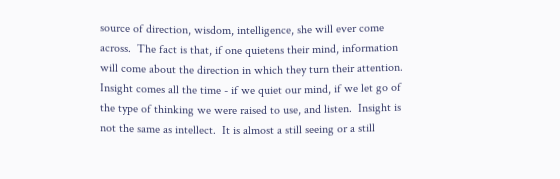source of direction, wisdom, intelligence, she will ever come across.  The fact is that, if one quietens their mind, information will come about the direction in which they turn their attention.
Insight comes all the time - if we quiet our mind, if we let go of the type of thinking we were raised to use, and listen.  Insight is not the same as intellect.  It is almost a still seeing or a still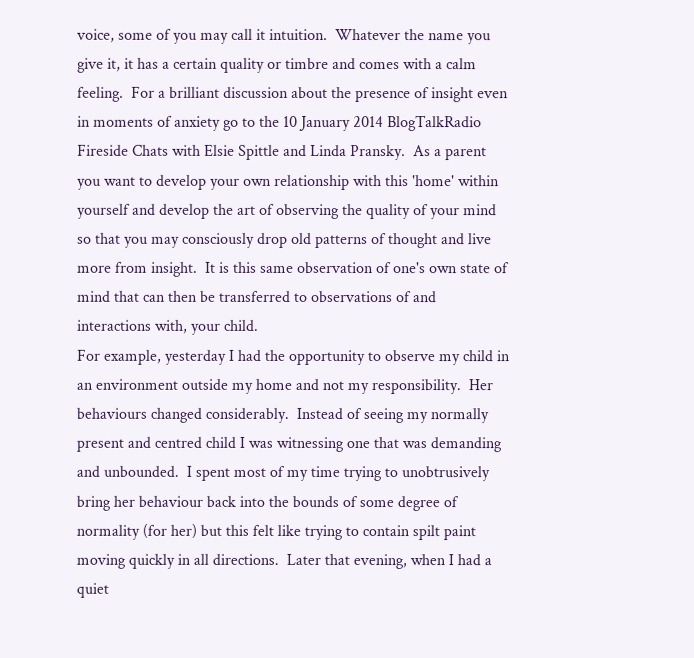voice, some of you may call it intuition.  Whatever the name you give it, it has a certain quality or timbre and comes with a calm feeling.  For a brilliant discussion about the presence of insight even in moments of anxiety go to the 10 January 2014 BlogTalkRadio Fireside Chats with Elsie Spittle and Linda Pransky.  As a parent you want to develop your own relationship with this 'home' within yourself and develop the art of observing the quality of your mind so that you may consciously drop old patterns of thought and live more from insight.  It is this same observation of one's own state of mind that can then be transferred to observations of and interactions with, your child.
For example, yesterday I had the opportunity to observe my child in an environment outside my home and not my responsibility.  Her behaviours changed considerably.  Instead of seeing my normally present and centred child I was witnessing one that was demanding and unbounded.  I spent most of my time trying to unobtrusively bring her behaviour back into the bounds of some degree of normality (for her) but this felt like trying to contain spilt paint moving quickly in all directions.  Later that evening, when I had a quiet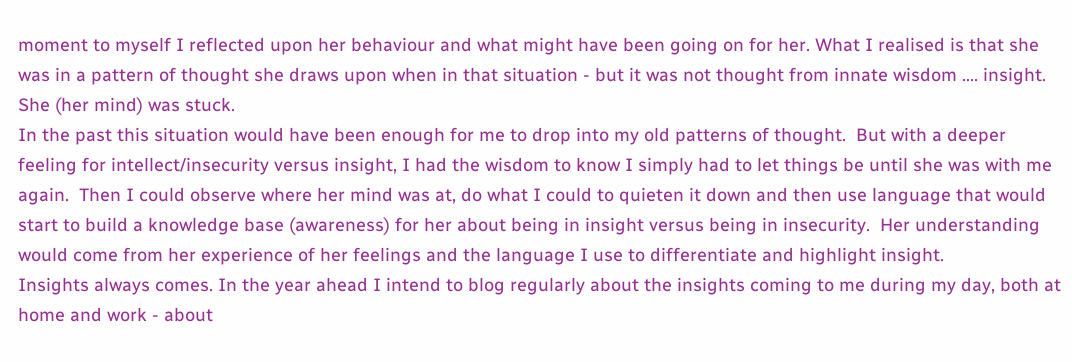moment to myself I reflected upon her behaviour and what might have been going on for her. What I realised is that she was in a pattern of thought she draws upon when in that situation - but it was not thought from innate wisdom .... insight.  She (her mind) was stuck.
In the past this situation would have been enough for me to drop into my old patterns of thought.  But with a deeper feeling for intellect/insecurity versus insight, I had the wisdom to know I simply had to let things be until she was with me again.  Then I could observe where her mind was at, do what I could to quieten it down and then use language that would start to build a knowledge base (awareness) for her about being in insight versus being in insecurity.  Her understanding would come from her experience of her feelings and the language I use to differentiate and highlight insight.
Insights always comes. In the year ahead I intend to blog regularly about the insights coming to me during my day, both at home and work - about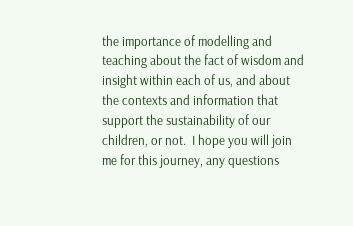the importance of modelling and teaching about the fact of wisdom and insight within each of us, and about the contexts and information that support the sustainability of our children, or not.  I hope you will join me for this journey, any questions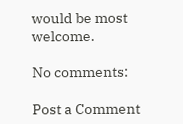would be most welcome.

No comments:

Post a Comment